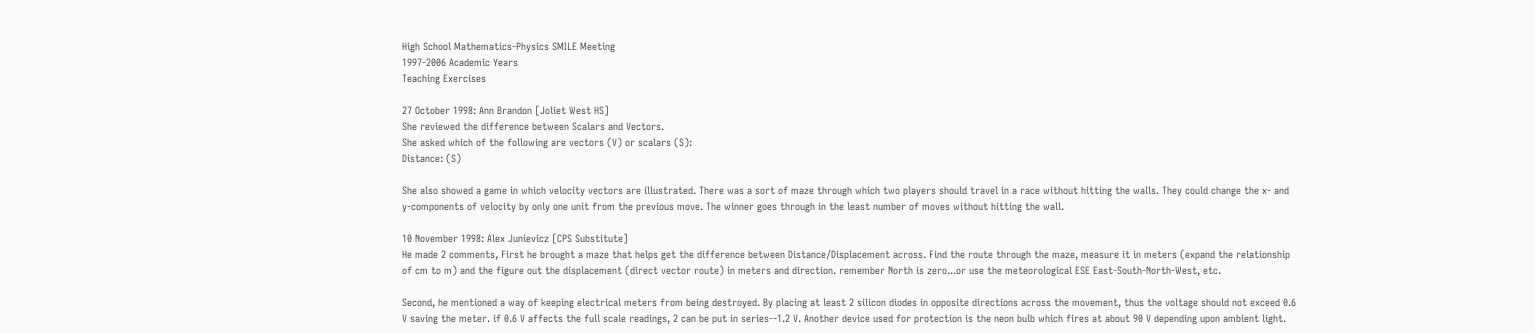High School Mathematics-Physics SMILE Meeting
1997-2006 Academic Years
Teaching Exercises

27 October 1998: Ann Brandon [Joliet West HS]
She reviewed the difference between Scalars and Vectors.
She asked which of the following are vectors (V) or scalars (S):
Distance: (S)

She also showed a game in which velocity vectors are illustrated. There was a sort of maze through which two players should travel in a race without hitting the walls. They could change the x- and y-components of velocity by only one unit from the previous move. The winner goes through in the least number of moves without hitting the wall.

10 November 1998: Alex Junievicz [CPS Substitute]
He made 2 comments, First he brought a maze that helps get the difference between Distance/Displacement across. Find the route through the maze, measure it in meters (expand the relationship of cm to m) and the figure out the displacement (direct vector route) in meters and direction. remember North is zero...or use the meteorological ESE East-South-North-West, etc.

Second, he mentioned a way of keeping electrical meters from being destroyed. By placing at least 2 silicon diodes in opposite directions across the movement, thus the voltage should not exceed 0.6 V saving the meter. if 0.6 V affects the full scale readings, 2 can be put in series--1.2 V. Another device used for protection is the neon bulb which fires at about 90 V depending upon ambient light.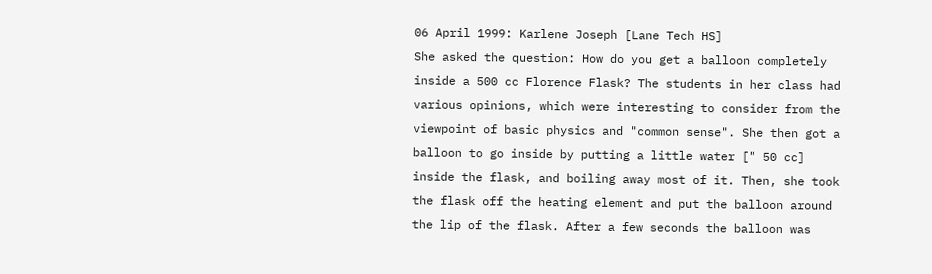06 April 1999: Karlene Joseph [Lane Tech HS]
She asked the question: How do you get a balloon completely inside a 500 cc Florence Flask? The students in her class had various opinions, which were interesting to consider from the viewpoint of basic physics and "common sense". She then got a balloon to go inside by putting a little water [" 50 cc] inside the flask, and boiling away most of it. Then, she took the flask off the heating element and put the balloon around the lip of the flask. After a few seconds the balloon was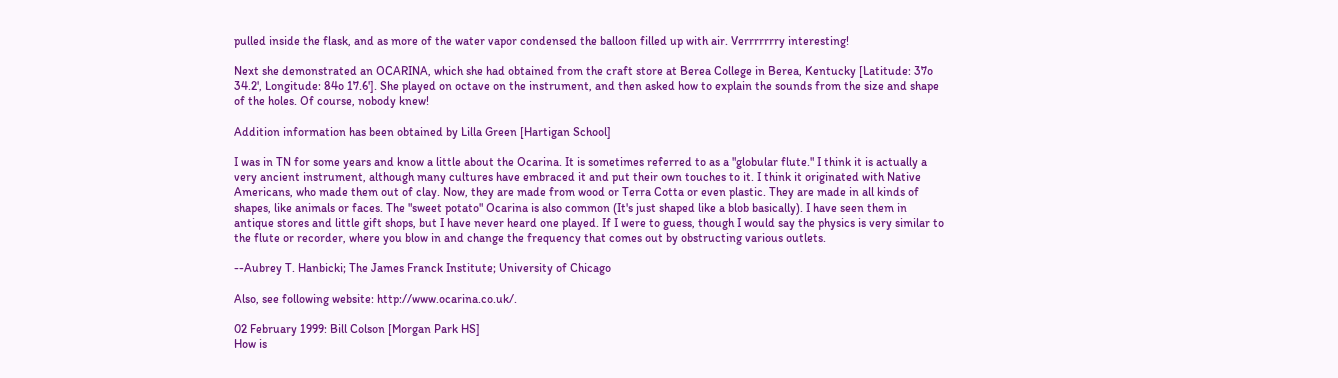pulled inside the flask, and as more of the water vapor condensed the balloon filled up with air. Verrrrrrry interesting!

Next she demonstrated an OCARINA, which she had obtained from the craft store at Berea College in Berea, Kentucky [Latitude: 37o 34.2', Longitude: 84o 17.6']. She played on octave on the instrument, and then asked how to explain the sounds from the size and shape of the holes. Of course, nobody knew!

Addition information has been obtained by Lilla Green [Hartigan School]

I was in TN for some years and know a little about the Ocarina. It is sometimes referred to as a "globular flute." I think it is actually a very ancient instrument, although many cultures have embraced it and put their own touches to it. I think it originated with Native Americans, who made them out of clay. Now, they are made from wood or Terra Cotta or even plastic. They are made in all kinds of shapes, like animals or faces. The "sweet potato" Ocarina is also common (It's just shaped like a blob basically). I have seen them in antique stores and little gift shops, but I have never heard one played. If I were to guess, though I would say the physics is very similar to the flute or recorder, where you blow in and change the frequency that comes out by obstructing various outlets.

--Aubrey T. Hanbicki; The James Franck Institute; University of Chicago

Also, see following website: http://www.ocarina.co.uk/.

02 February 1999: Bill Colson [Morgan Park HS]
How is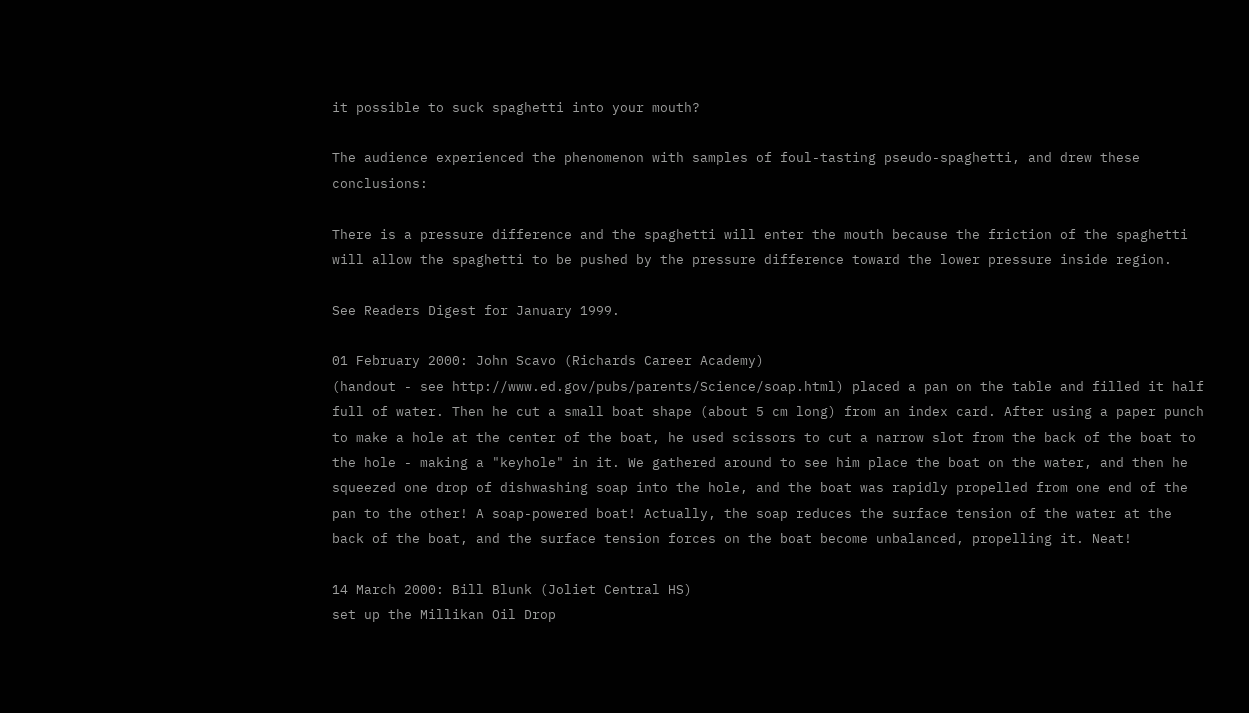it possible to suck spaghetti into your mouth?

The audience experienced the phenomenon with samples of foul-tasting pseudo-spaghetti, and drew these conclusions:

There is a pressure difference and the spaghetti will enter the mouth because the friction of the spaghetti will allow the spaghetti to be pushed by the pressure difference toward the lower pressure inside region.

See Readers Digest for January 1999.

01 February 2000: John Scavo (Richards Career Academy)
(handout - see http://www.ed.gov/pubs/parents/Science/soap.html) placed a pan on the table and filled it half full of water. Then he cut a small boat shape (about 5 cm long) from an index card. After using a paper punch to make a hole at the center of the boat, he used scissors to cut a narrow slot from the back of the boat to the hole - making a "keyhole" in it. We gathered around to see him place the boat on the water, and then he squeezed one drop of dishwashing soap into the hole, and the boat was rapidly propelled from one end of the pan to the other! A soap-powered boat! Actually, the soap reduces the surface tension of the water at the back of the boat, and the surface tension forces on the boat become unbalanced, propelling it. Neat!

14 March 2000: Bill Blunk (Joliet Central HS)
set up the Millikan Oil Drop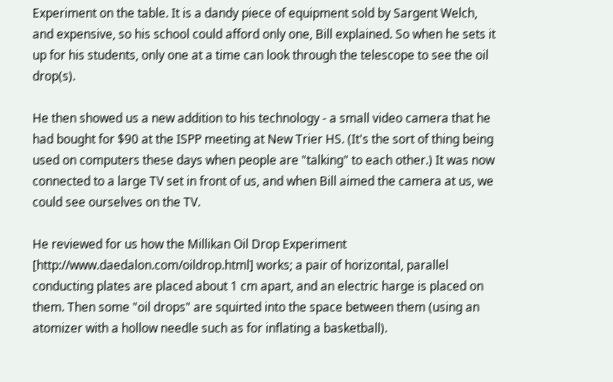Experiment on the table. It is a dandy piece of equipment sold by Sargent Welch, and expensive, so his school could afford only one, Bill explained. So when he sets it up for his students, only one at a time can look through the telescope to see the oil drop(s).

He then showed us a new addition to his technology - a small video camera that he had bought for $90 at the ISPP meeting at New Trier HS. (It's the sort of thing being used on computers these days when people are "talking" to each other.) It was now connected to a large TV set in front of us, and when Bill aimed the camera at us, we could see ourselves on the TV.

He reviewed for us how the Millikan Oil Drop Experiment [http://www.daedalon.com/oildrop.html] works; a pair of horizontal, parallel conducting plates are placed about 1 cm apart, and an electric harge is placed on them. Then some "oil drops" are squirted into the space between them (using an atomizer with a hollow needle such as for inflating a basketball).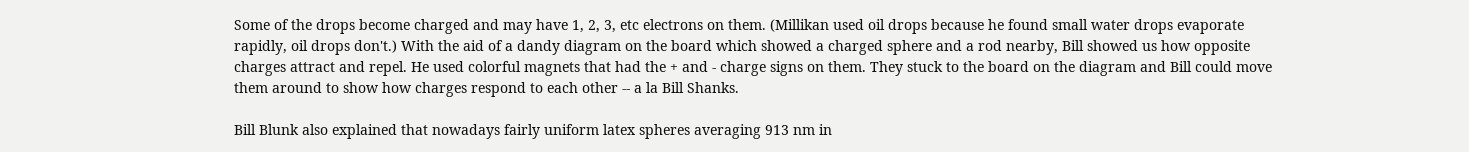Some of the drops become charged and may have 1, 2, 3, etc electrons on them. (Millikan used oil drops because he found small water drops evaporate rapidly, oil drops don't.) With the aid of a dandy diagram on the board which showed a charged sphere and a rod nearby, Bill showed us how opposite charges attract and repel. He used colorful magnets that had the + and - charge signs on them. They stuck to the board on the diagram and Bill could move them around to show how charges respond to each other -- a la Bill Shanks.

Bill Blunk also explained that nowadays fairly uniform latex spheres averaging 913 nm in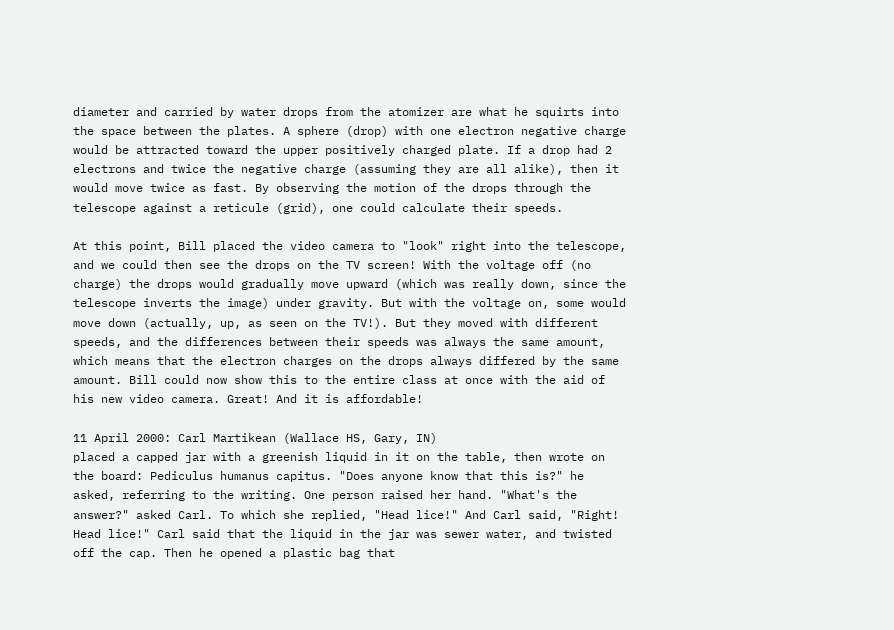diameter and carried by water drops from the atomizer are what he squirts into the space between the plates. A sphere (drop) with one electron negative charge would be attracted toward the upper positively charged plate. If a drop had 2 electrons and twice the negative charge (assuming they are all alike), then it would move twice as fast. By observing the motion of the drops through the telescope against a reticule (grid), one could calculate their speeds.

At this point, Bill placed the video camera to "look" right into the telescope, and we could then see the drops on the TV screen! With the voltage off (no charge) the drops would gradually move upward (which was really down, since the telescope inverts the image) under gravity. But with the voltage on, some would move down (actually, up, as seen on the TV!). But they moved with different speeds, and the differences between their speeds was always the same amount, which means that the electron charges on the drops always differed by the same amount. Bill could now show this to the entire class at once with the aid of his new video camera. Great! And it is affordable!

11 April 2000: Carl Martikean (Wallace HS, Gary, IN)
placed a capped jar with a greenish liquid in it on the table, then wrote on the board: Pediculus humanus capitus. "Does anyone know that this is?" he asked, referring to the writing. One person raised her hand. "What's the answer?" asked Carl. To which she replied, "Head lice!" And Carl said, "Right! Head lice!" Carl said that the liquid in the jar was sewer water, and twisted off the cap. Then he opened a plastic bag that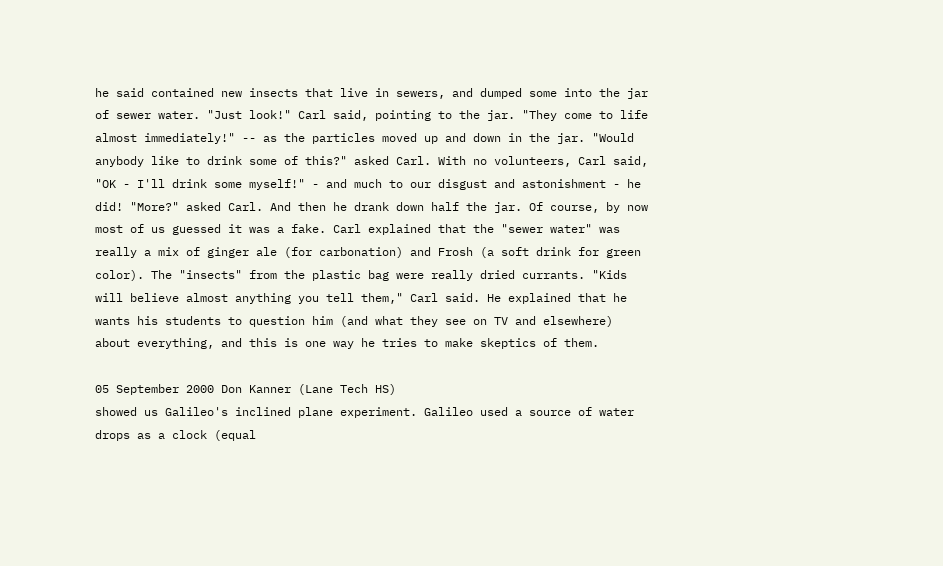he said contained new insects that live in sewers, and dumped some into the jar of sewer water. "Just look!" Carl said, pointing to the jar. "They come to life almost immediately!" -- as the particles moved up and down in the jar. "Would anybody like to drink some of this?" asked Carl. With no volunteers, Carl said, "OK - I'll drink some myself!" - and much to our disgust and astonishment - he did! "More?" asked Carl. And then he drank down half the jar. Of course, by now most of us guessed it was a fake. Carl explained that the "sewer water" was really a mix of ginger ale (for carbonation) and Frosh (a soft drink for green color). The "insects" from the plastic bag were really dried currants. "Kids will believe almost anything you tell them," Carl said. He explained that he wants his students to question him (and what they see on TV and elsewhere) about everything, and this is one way he tries to make skeptics of them.

05 September 2000 Don Kanner (Lane Tech HS)
showed us Galileo's inclined plane experiment. Galileo used a source of water drops as a clock (equal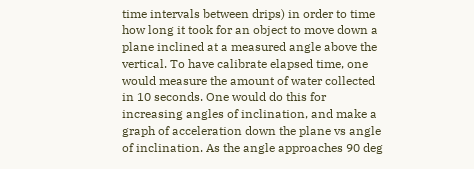time intervals between drips) in order to time how long it took for an object to move down a plane inclined at a measured angle above the vertical. To have calibrate elapsed time, one would measure the amount of water collected in 10 seconds. One would do this for increasing angles of inclination, and make a graph of acceleration down the plane vs angle of inclination. As the angle approaches 90 deg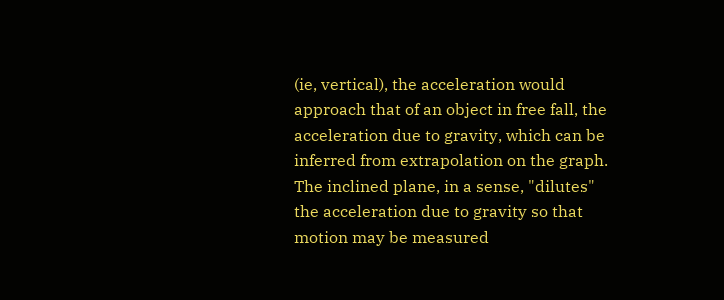(ie, vertical), the acceleration would approach that of an object in free fall, the acceleration due to gravity, which can be inferred from extrapolation on the graph. The inclined plane, in a sense, "dilutes" the acceleration due to gravity so that motion may be measured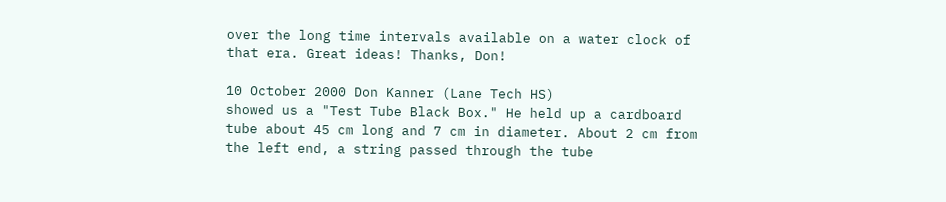over the long time intervals available on a water clock of that era. Great ideas! Thanks, Don!

10 October 2000 Don Kanner (Lane Tech HS)
showed us a "Test Tube Black Box." He held up a cardboard tube about 45 cm long and 7 cm in diameter. About 2 cm from the left end, a string passed through the tube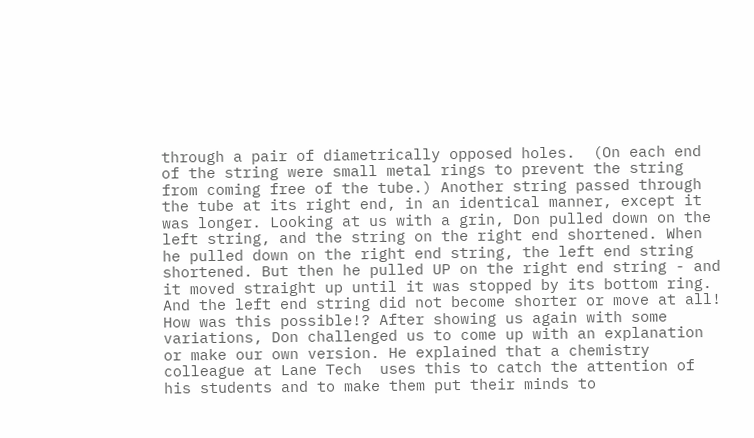through a pair of diametrically opposed holes.  (On each end of the string were small metal rings to prevent the string from coming free of the tube.) Another string passed through the tube at its right end, in an identical manner, except it was longer. Looking at us with a grin, Don pulled down on the left string, and the string on the right end shortened. When he pulled down on the right end string, the left end string shortened. But then he pulled UP on the right end string - and it moved straight up until it was stopped by its bottom ring. And the left end string did not become shorter or move at all! How was this possible!? After showing us again with some variations, Don challenged us to come up with an explanation or make our own version. He explained that a chemistry colleague at Lane Tech  uses this to catch the attention of his students and to make them put their minds to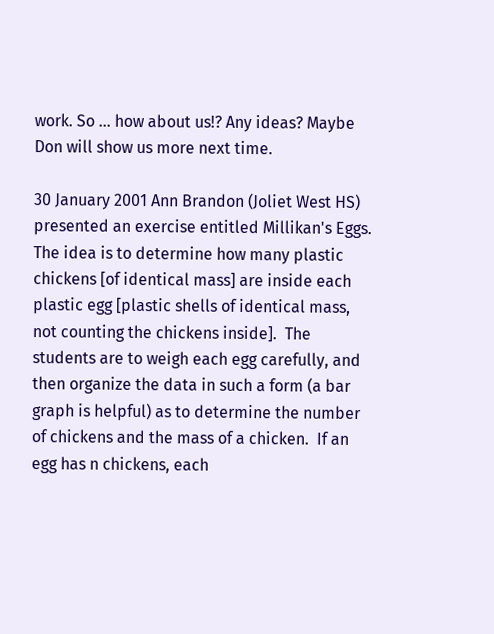work. So ... how about us!? Any ideas? Maybe Don will show us more next time.

30 January 2001 Ann Brandon (Joliet West HS)
presented an exercise entitled Millikan's Eggs. The idea is to determine how many plastic chickens [of identical mass] are inside each plastic egg [plastic shells of identical mass, not counting the chickens inside].  The students are to weigh each egg carefully, and then organize the data in such a form (a bar graph is helpful) as to determine the number of chickens and the mass of a chicken.  If an egg has n chickens, each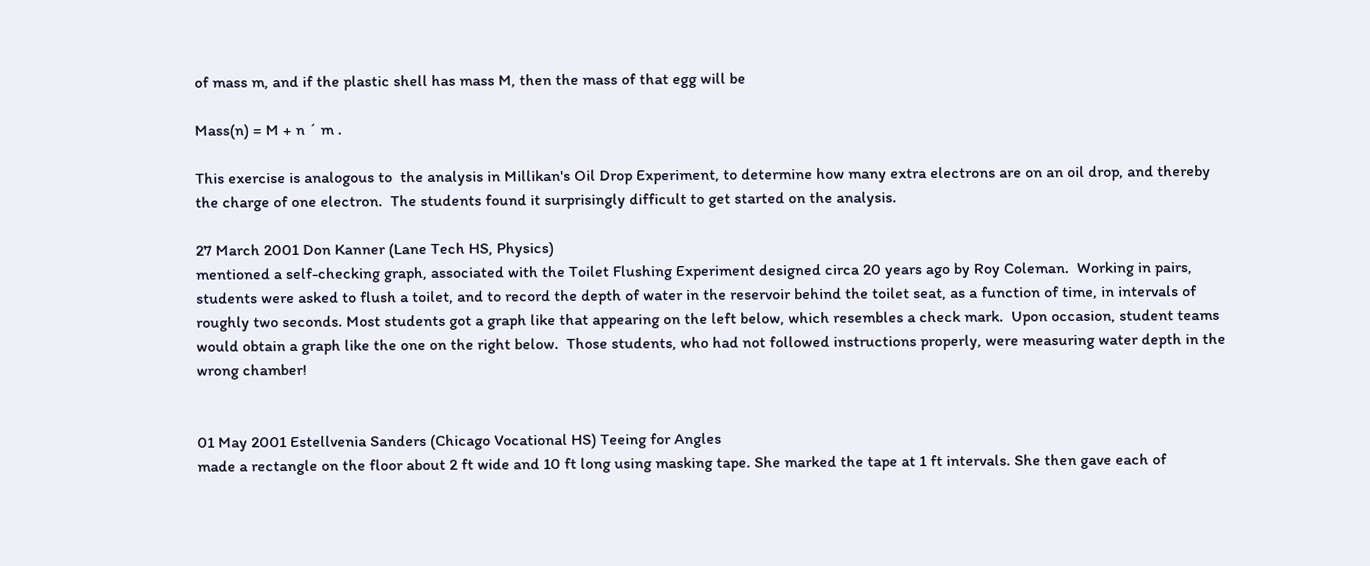of mass m, and if the plastic shell has mass M, then the mass of that egg will be

Mass(n) = M + n ´ m .

This exercise is analogous to  the analysis in Millikan's Oil Drop Experiment, to determine how many extra electrons are on an oil drop, and thereby the charge of one electron.  The students found it surprisingly difficult to get started on the analysis.

27 March 2001 Don Kanner (Lane Tech HS, Physics)
mentioned a self-checking graph, associated with the Toilet Flushing Experiment designed circa 20 years ago by Roy Coleman.  Working in pairs, students were asked to flush a toilet, and to record the depth of water in the reservoir behind the toilet seat, as a function of time, in intervals of roughly two seconds. Most students got a graph like that appearing on the left below, which resembles a check mark.  Upon occasion, student teams would obtain a graph like the one on the right below.  Those students, who had not followed instructions properly, were measuring water depth in the wrong chamber!


01 May 2001 Estellvenia Sanders (Chicago Vocational HS) Teeing for Angles
made a rectangle on the floor about 2 ft wide and 10 ft long using masking tape. She marked the tape at 1 ft intervals. She then gave each of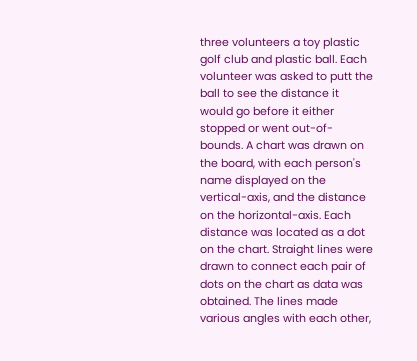three volunteers a toy plastic golf club and plastic ball. Each volunteer was asked to putt the ball to see the distance it would go before it either stopped or went out-of-bounds. A chart was drawn on the board, with each person's name displayed on the vertical-axis, and the distance on the horizontal-axis. Each distance was located as a dot on the chart. Straight lines were drawn to connect each pair of dots on the chart as data was obtained. The lines made various angles with each other,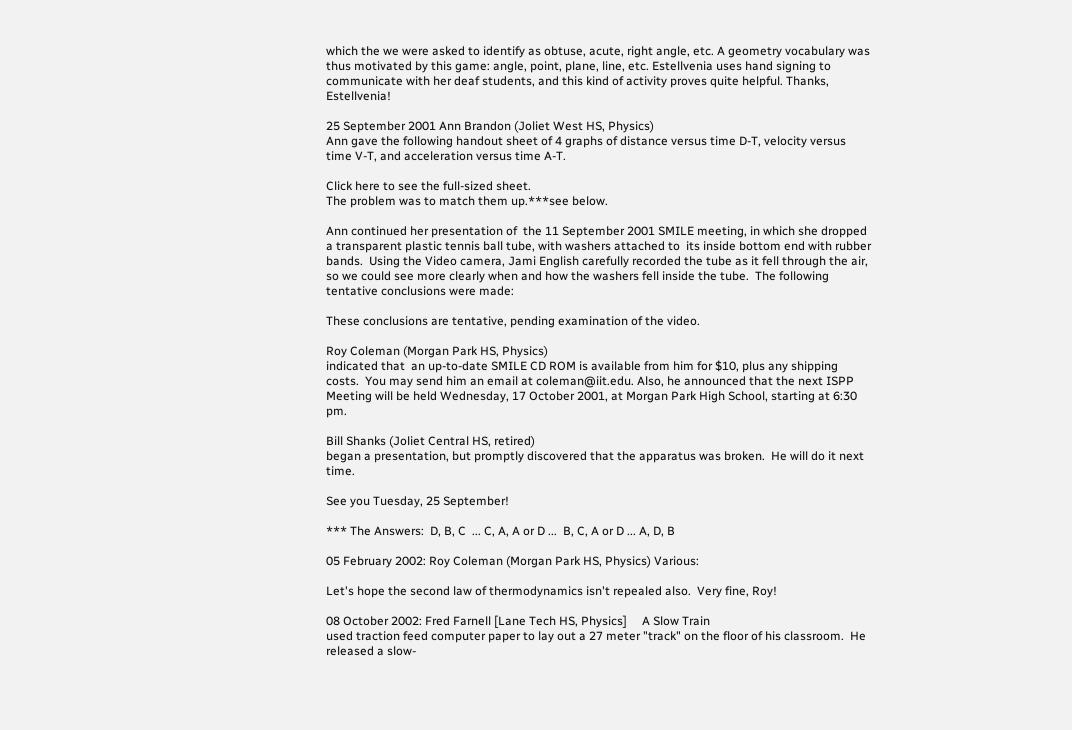which the we were asked to identify as obtuse, acute, right angle, etc. A geometry vocabulary was thus motivated by this game: angle, point, plane, line, etc. Estellvenia uses hand signing to communicate with her deaf students, and this kind of activity proves quite helpful. Thanks, Estellvenia!

25 September 2001 Ann Brandon (Joliet West HS, Physics)
Ann gave the following handout sheet of 4 graphs of distance versus time D-T, velocity versus time V-T, and acceleration versus time A-T.

Click here to see the full-sized sheet.
The problem was to match them up.***see below.

Ann continued her presentation of  the 11 September 2001 SMILE meeting, in which she dropped a transparent plastic tennis ball tube, with washers attached to  its inside bottom end with rubber bands.  Using the Video camera, Jami English carefully recorded the tube as it fell through the air, so we could see more clearly when and how the washers fell inside the tube.  The following tentative conclusions were made:

These conclusions are tentative, pending examination of the video.

Roy Coleman (Morgan Park HS, Physics)
indicated that  an up-to-date SMILE CD ROM is available from him for $10, plus any shipping costs.  You may send him an email at coleman@iit.edu. Also, he announced that the next ISPP Meeting will be held Wednesday, 17 October 2001, at Morgan Park High School, starting at 6:30 pm.

Bill Shanks (Joliet Central HS, retired)
began a presentation, but promptly discovered that the apparatus was broken.  He will do it next time.

See you Tuesday, 25 September!

*** The Answers:  D, B, C  ... C, A, A or D ...  B, C, A or D ... A, D, B

05 February 2002: Roy Coleman (Morgan Park HS, Physics) Various:

Let's hope the second law of thermodynamics isn't repealed also.  Very fine, Roy!

08 October 2002: Fred Farnell [Lane Tech HS, Physics]     A Slow Train
used traction feed computer paper to lay out a 27 meter "track" on the floor of his classroom.  He released a slow-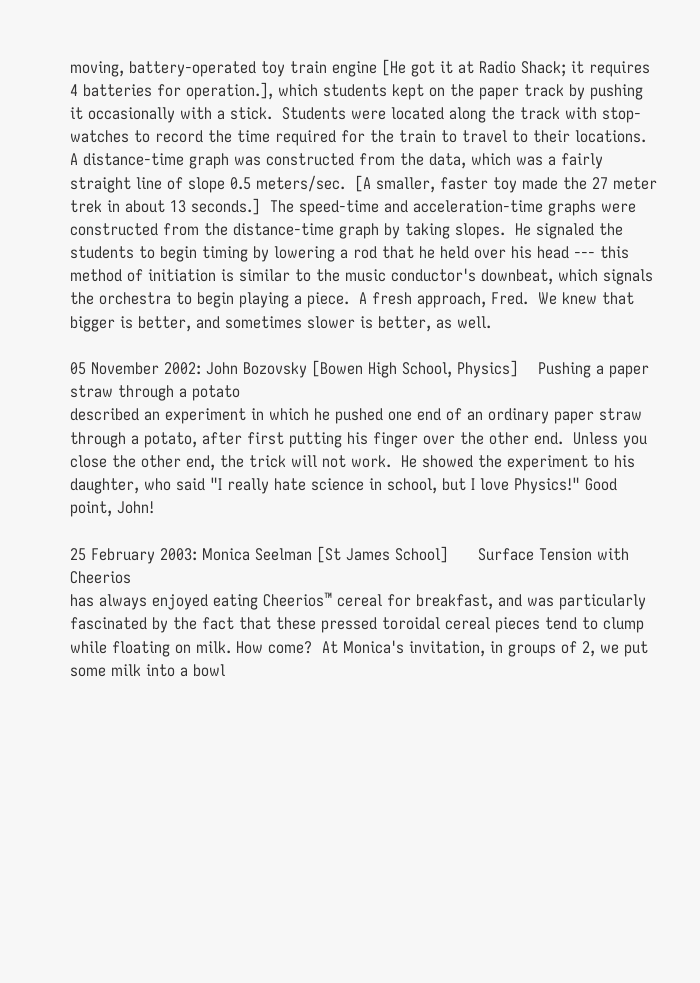moving, battery-operated toy train engine [He got it at Radio Shack; it requires 4 batteries for operation.], which students kept on the paper track by pushing it occasionally with a stick.  Students were located along the track with stop-watches to record the time required for the train to travel to their locations.  A distance-time graph was constructed from the data, which was a fairly straight line of slope 0.5 meters/sec.  [A smaller, faster toy made the 27 meter trek in about 13 seconds.]  The speed-time and acceleration-time graphs were constructed from the distance-time graph by taking slopes.  He signaled the students to begin timing by lowering a rod that he held over his head --- this method of initiation is similar to the music conductor's downbeat, which signals the orchestra to begin playing a piece.  A fresh approach, Fred.  We knew that bigger is better, and sometimes slower is better, as well.

05 November 2002: John Bozovsky [Bowen High School, Physics]    Pushing a paper straw through a potato
described an experiment in which he pushed one end of an ordinary paper straw through a potato, after first putting his finger over the other end.  Unless you close the other end, the trick will not work.  He showed the experiment to his daughter, who said "I really hate science in school, but I love Physics!" Good point, John!

25 February 2003: Monica Seelman [St James School]      Surface Tension with Cheerios
has always enjoyed eating Cheerios™ cereal for breakfast, and was particularly fascinated by the fact that these pressed toroidal cereal pieces tend to clump while floating on milk. How come?  At Monica's invitation, in groups of 2, we put some milk into a bowl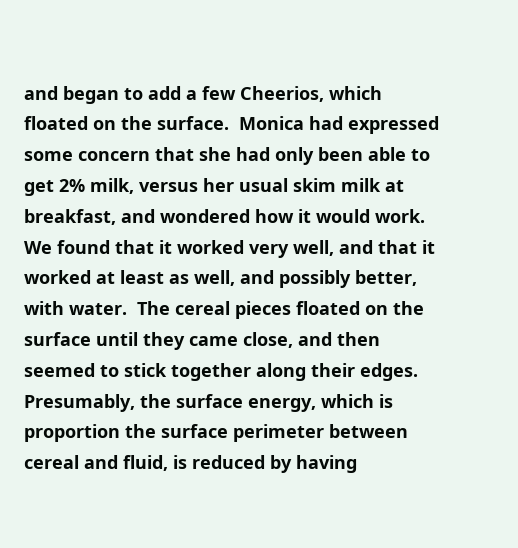and began to add a few Cheerios, which floated on the surface.  Monica had expressed some concern that she had only been able to get 2% milk, versus her usual skim milk at breakfast, and wondered how it would work.  We found that it worked very well, and that it worked at least as well, and possibly better, with water.  The cereal pieces floated on the surface until they came close, and then seemed to stick together along their edges.  Presumably, the surface energy, which is proportion the surface perimeter between cereal and fluid, is reduced by having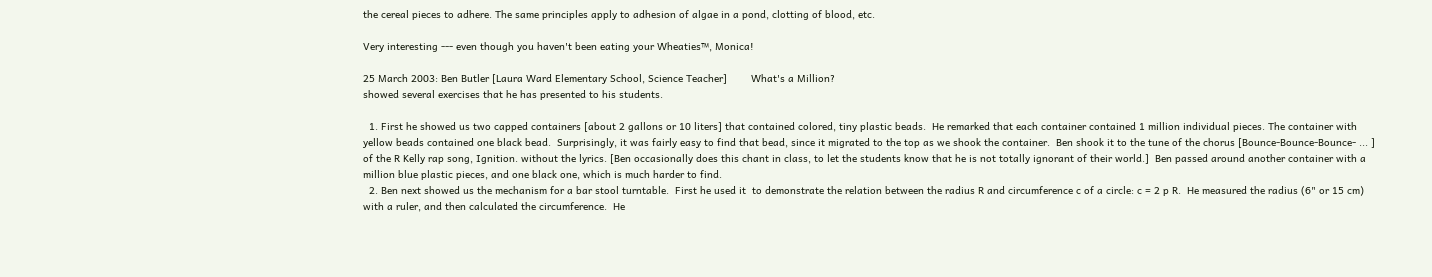the cereal pieces to adhere. The same principles apply to adhesion of algae in a pond, clotting of blood, etc.

Very interesting --- even though you haven't been eating your Wheaties™, Monica!

25 March 2003: Ben Butler [Laura Ward Elementary School, Science Teacher]        What's a Million?
showed several exercises that he has presented to his students.

  1. First he showed us two capped containers [about 2 gallons or 10 liters] that contained colored, tiny plastic beads.  He remarked that each container contained 1 million individual pieces. The container with yellow beads contained one black bead.  Surprisingly, it was fairly easy to find that bead, since it migrated to the top as we shook the container.  Ben shook it to the tune of the chorus [Bounce-Bounce-Bounce- ... ] of the R Kelly rap song, Ignition. without the lyrics. [Ben occasionally does this chant in class, to let the students know that he is not totally ignorant of their world.]  Ben passed around another container with a million blue plastic pieces, and one black one, which is much harder to find.
  2. Ben next showed us the mechanism for a bar stool turntable.  First he used it  to demonstrate the relation between the radius R and circumference c of a circle: c = 2 p R.  He measured the radius (6" or 15 cm) with a ruler, and then calculated the circumference.  He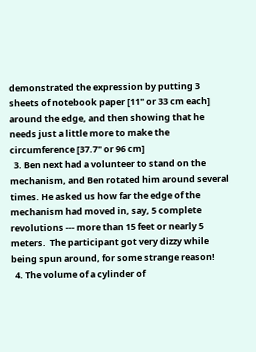demonstrated the expression by putting 3 sheets of notebook paper [11" or 33 cm each] around the edge, and then showing that he needs just a little more to make the circumference [37.7" or 96 cm]
  3. Ben next had a volunteer to stand on the mechanism, and Ben rotated him around several times. He asked us how far the edge of the mechanism had moved in, say, 5 complete revolutions --- more than 15 feet or nearly 5 meters.  The participant got very dizzy while being spun around, for some strange reason!
  4. The volume of a cylinder of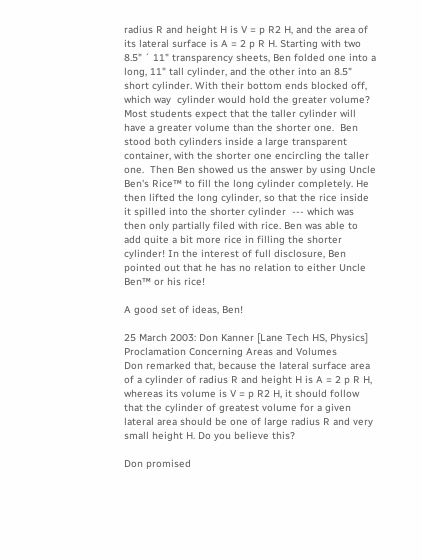radius R and height H is V = p R2 H, and the area of its lateral surface is A = 2 p R H. Starting with two  8.5" ´ 11" transparency sheets, Ben folded one into a long, 11" tall cylinder, and the other into an 8.5" short cylinder. With their bottom ends blocked off, which way  cylinder would hold the greater volume?  Most students expect that the taller cylinder will have a greater volume than the shorter one.  Ben stood both cylinders inside a large transparent container, with the shorter one encircling the taller one.  Then Ben showed us the answer by using Uncle Ben's Rice™ to fill the long cylinder completely. He then lifted the long cylinder, so that the rice inside it spilled into the shorter cylinder  --- which was then only partially filed with rice. Ben was able to add quite a bit more rice in filling the shorter cylinder! In the interest of full disclosure, Ben pointed out that he has no relation to either Uncle Ben™ or his rice!

A good set of ideas, Ben!

25 March 2003: Don Kanner [Lane Tech HS, Physics]      Proclamation Concerning Areas and Volumes
Don remarked that, because the lateral surface area of a cylinder of radius R and height H is A = 2 p R H, whereas its volume is V = p R2 H, it should follow that the cylinder of greatest volume for a given lateral area should be one of large radius R and very small height H. Do you believe this?

Don promised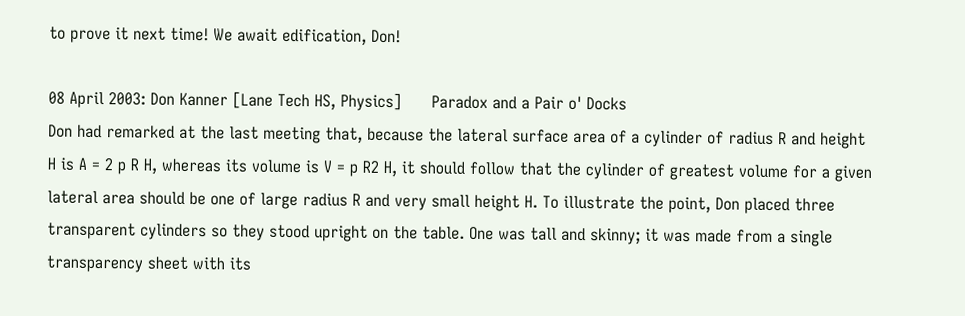to prove it next time! We await edification, Don!

08 April 2003: Don Kanner [Lane Tech HS, Physics]      Paradox and a Pair o' Docks
Don had remarked at the last meeting that, because the lateral surface area of a cylinder of radius R and height H is A = 2 p R H, whereas its volume is V = p R2 H, it should follow that the cylinder of greatest volume for a given lateral area should be one of large radius R and very small height H. To illustrate the point, Don placed three transparent cylinders so they stood upright on the table. One was tall and skinny; it was made from a single transparency sheet with its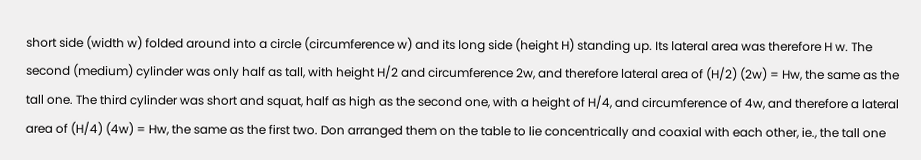short side (width w) folded around into a circle (circumference w) and its long side (height H) standing up. Its lateral area was therefore H w. The second (medium) cylinder was only half as tall, with height H/2 and circumference 2w, and therefore lateral area of (H/2) (2w) = Hw, the same as the tall one. The third cylinder was short and squat, half as high as the second one, with a height of H/4, and circumference of 4w, and therefore a lateral area of (H/4) (4w) = Hw, the same as the first two. Don arranged them on the table to lie concentrically and coaxial with each other, ie., the tall one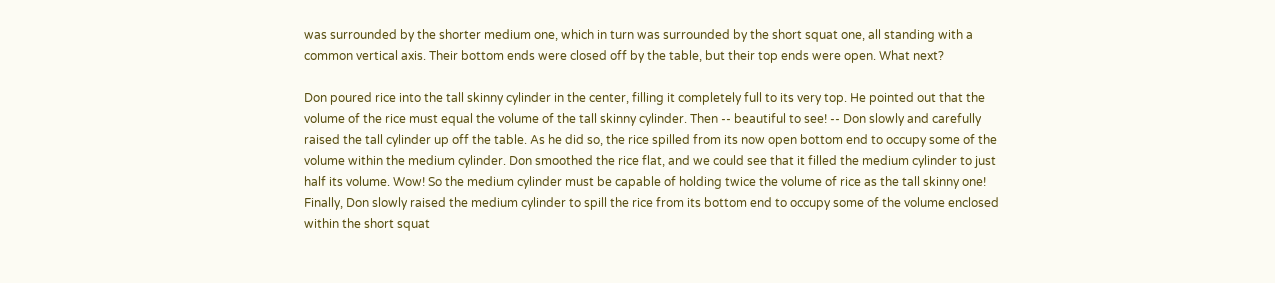was surrounded by the shorter medium one, which in turn was surrounded by the short squat one, all standing with a common vertical axis. Their bottom ends were closed off by the table, but their top ends were open. What next?

Don poured rice into the tall skinny cylinder in the center, filling it completely full to its very top. He pointed out that the volume of the rice must equal the volume of the tall skinny cylinder. Then -- beautiful to see! -- Don slowly and carefully raised the tall cylinder up off the table. As he did so, the rice spilled from its now open bottom end to occupy some of the volume within the medium cylinder. Don smoothed the rice flat, and we could see that it filled the medium cylinder to just half its volume. Wow! So the medium cylinder must be capable of holding twice the volume of rice as the tall skinny one! Finally, Don slowly raised the medium cylinder to spill the rice from its bottom end to occupy some of the volume enclosed within the short squat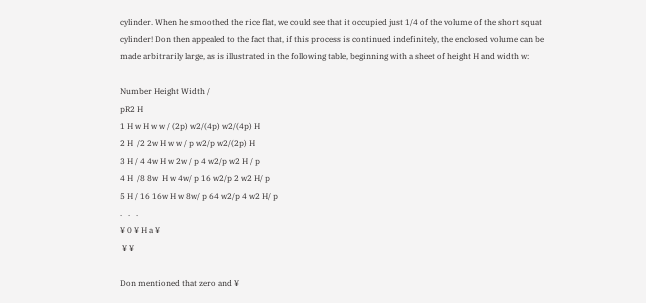cylinder. When he smoothed the rice flat, we could see that it occupied just 1/4 of the volume of the short squat cylinder! Don then appealed to the fact that, if this process is continued indefinitely, the enclosed volume can be made arbitrarily large, as is illustrated in the following table, beginning with a sheet of height H and width w:

Number Height Width /
pR2 H
1 H w H w w / (2p) w2/(4p) w2/(4p) H
2 H  /2 2w H w w / p w2/p w2/(2p) H
3 H / 4 4w H w 2w / p 4 w2/p w2 H / p
4 H  /8 8w  H w 4w/ p 16 w2/p 2 w2 H/ p
5 H / 16 16w H w 8w/ p 64 w2/p 4 w2 H/ p
.   .   .
¥ 0 ¥ H a ¥
 ¥ ¥

Don mentioned that zero and ¥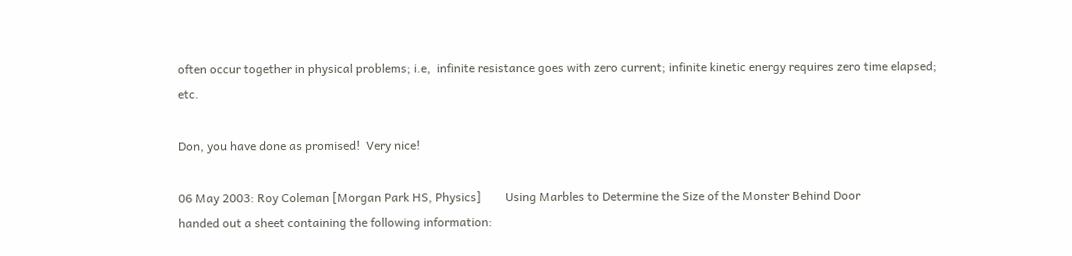often occur together in physical problems; i.e,  infinite resistance goes with zero current; infinite kinetic energy requires zero time elapsed; etc.

Don, you have done as promised!  Very nice!

06 May 2003: Roy Coleman [Morgan Park HS, Physics]        Using Marbles to Determine the Size of the Monster Behind Door
handed out a sheet containing the following information: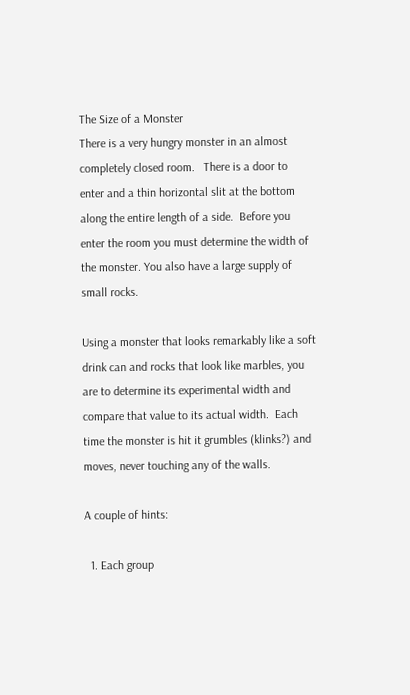The Size of a Monster
There is a very hungry monster in an almost completely closed room.   There is a door to enter and a thin horizontal slit at the bottom along the entire length of a side.  Before you enter the room you must determine the width of the monster. You also have a large supply of small rocks.

Using a monster that looks remarkably like a soft drink can and rocks that look like marbles, you are to determine its experimental width and compare that value to its actual width.  Each time the monster is hit it grumbles (klinks?) and moves, never touching any of the walls.

A couple of hints:

  1. Each group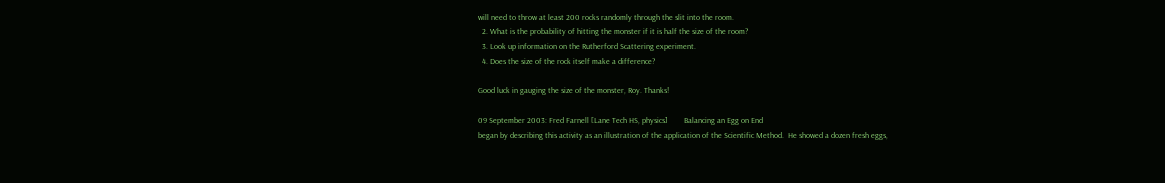will need to throw at least 200 rocks randomly through the slit into the room.
  2. What is the probability of hitting the monster if it is half the size of the room?
  3. Look up information on the Rutherford Scattering experiment.
  4. Does the size of the rock itself make a difference?

Good luck in gauging the size of the monster, Roy. Thanks!

09 September 2003: Fred Farnell [Lane Tech HS, physics]        Balancing an Egg on End
began by describing this activity as an illustration of the application of the Scientific Method.  He showed a dozen fresh eggs,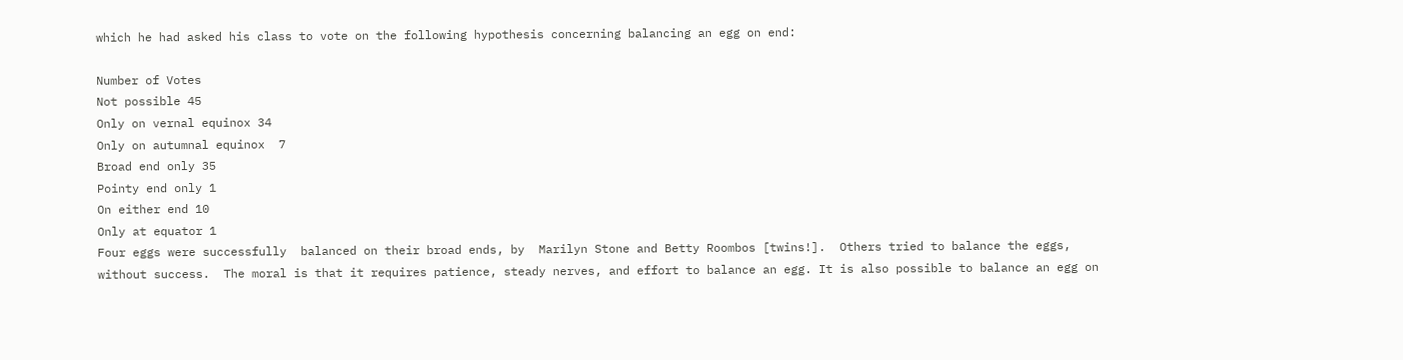which he had asked his class to vote on the following hypothesis concerning balancing an egg on end:

Number of Votes
Not possible 45
Only on vernal equinox 34
Only on autumnal equinox  7
Broad end only 35
Pointy end only 1
On either end 10
Only at equator 1
Four eggs were successfully  balanced on their broad ends, by  Marilyn Stone and Betty Roombos [twins!].  Others tried to balance the eggs, without success.  The moral is that it requires patience, steady nerves, and effort to balance an egg. It is also possible to balance an egg on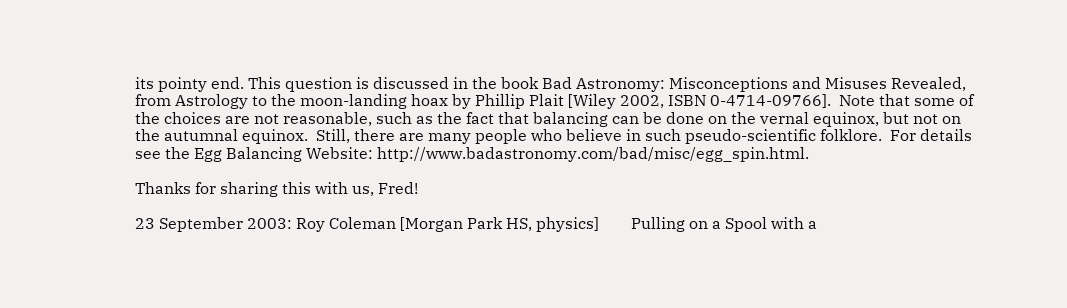its pointy end. This question is discussed in the book Bad Astronomy: Misconceptions and Misuses Revealed, from Astrology to the moon-landing hoax by Phillip Plait [Wiley 2002, ISBN 0-4714-09766].  Note that some of the choices are not reasonable, such as the fact that balancing can be done on the vernal equinox, but not on the autumnal equinox.  Still, there are many people who believe in such pseudo-scientific folklore.  For details see the Egg Balancing Website: http://www.badastronomy.com/bad/misc/egg_spin.html.

Thanks for sharing this with us, Fred!

23 September 2003: Roy Coleman [Morgan Park HS, physics]        Pulling on a Spool with a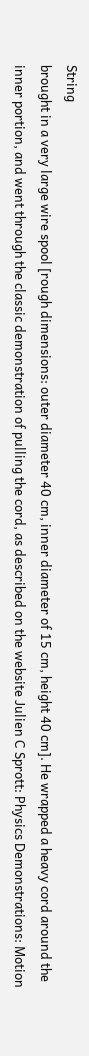String
brought in a very large wire spool [rough dimensions: outer diameter 40 cm, inner diameter of 15 cm, height 40 cm]. He wrapped a heavy cord around the inner portion, and went through the classic demonstration of pulling the cord, as described on the website Julien C Sprott: Physics Demonstrations: Motion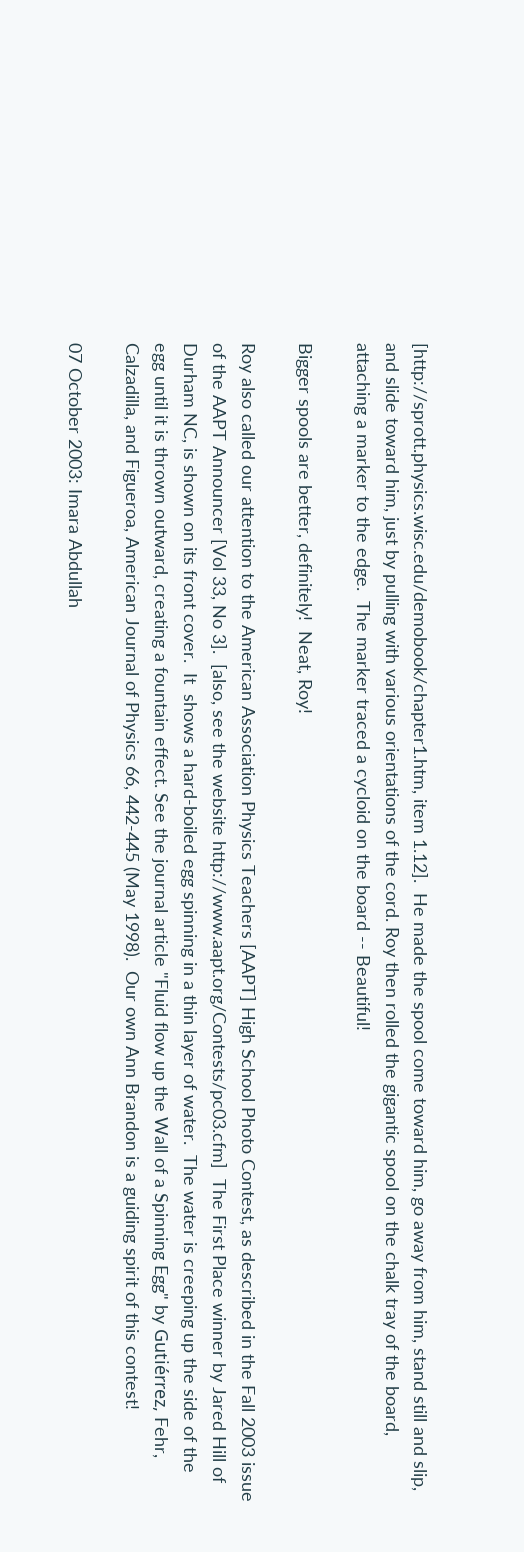[http://sprott.physics.wisc.edu/demobook/chapter1.htm, item 1.12].  He made the spool come toward him, go away from him, stand still and slip, and slide toward him, just by pulling with various orientations of the cord. Roy then rolled the gigantic spool on the chalk tray of the board, attaching a marker to the edge.  The marker traced a cycloid on the board -- Beautiful!

Bigger spools are better, definitely!  Neat, Roy!

Roy also called our attention to the American Association Physics Teachers [AAPT] High School Photo Contest, as described in the Fall 2003 issue of the AAPT Announcer [Vol 33, No 3].  [also, see the website http://www.aapt.org/Contests/pc03.cfm]  The First Place winner by Jared Hill of Durham NC, is shown on its front cover.  It  shows a hard-boiled egg spinning in a thin layer of water.  The water is creeping up the side of the egg until it is thrown outward, creating a fountain effect. See the journal article "Fluid flow up the Wall of a Spinning Egg" by Gutiérrez, Fehr, Calzadilla, and Figueroa, American Journal of Physics 66, 442-445 (May 1998).  Our own Ann Brandon is a guiding spirit of this contest!

07 October 2003: Imara Abdullah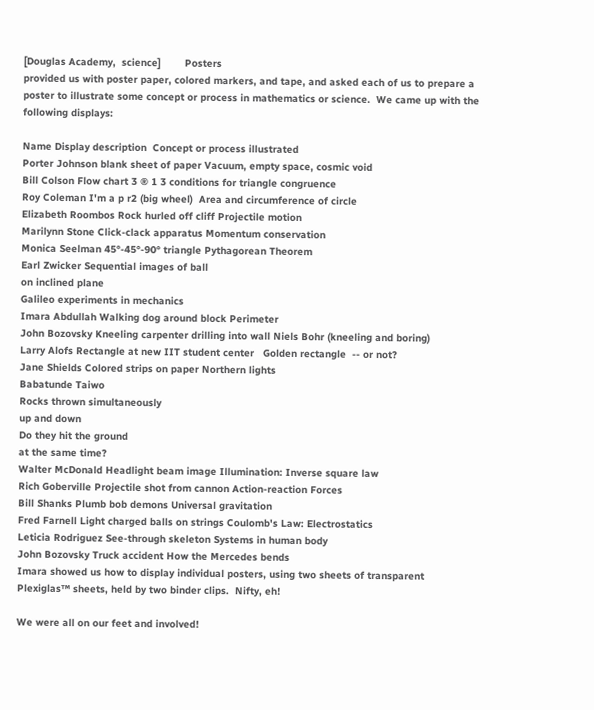[Douglas Academy,  science]        Posters
provided us with poster paper, colored markers, and tape, and asked each of us to prepare a poster to illustrate some concept or process in mathematics or science.  We came up with the following displays:

Name Display description  Concept or process illustrated
Porter Johnson blank sheet of paper Vacuum, empty space, cosmic void
Bill Colson Flow chart 3 ® 1 3 conditions for triangle congruence
Roy Coleman I'm a p r2 (big wheel)  Area and circumference of circle
Elizabeth Roombos Rock hurled off cliff Projectile motion
Marilynn Stone Click-clack apparatus Momentum conservation
Monica Seelman 45°-45°-90° triangle Pythagorean Theorem
Earl Zwicker Sequential images of ball
on inclined plane
Galileo experiments in mechanics
Imara Abdullah Walking dog around block Perimeter
John Bozovsky Kneeling carpenter drilling into wall Niels Bohr (kneeling and boring)
Larry Alofs Rectangle at new IIT student center   Golden rectangle  -- or not?
Jane Shields Colored strips on paper Northern lights
Babatunde Taiwo
Rocks thrown simultaneously
up and down
Do they hit the ground
at the same time?
Walter McDonald Headlight beam image Illumination: Inverse square law
Rich Goberville Projectile shot from cannon Action-reaction Forces
Bill Shanks Plumb bob demons Universal gravitation
Fred Farnell Light charged balls on strings Coulomb's Law: Electrostatics
Leticia Rodriguez See-through skeleton Systems in human body
John Bozovsky Truck accident How the Mercedes bends
Imara showed us how to display individual posters, using two sheets of transparent Plexiglas™ sheets, held by two binder clips.  Nifty, eh!

We were all on our feet and involved!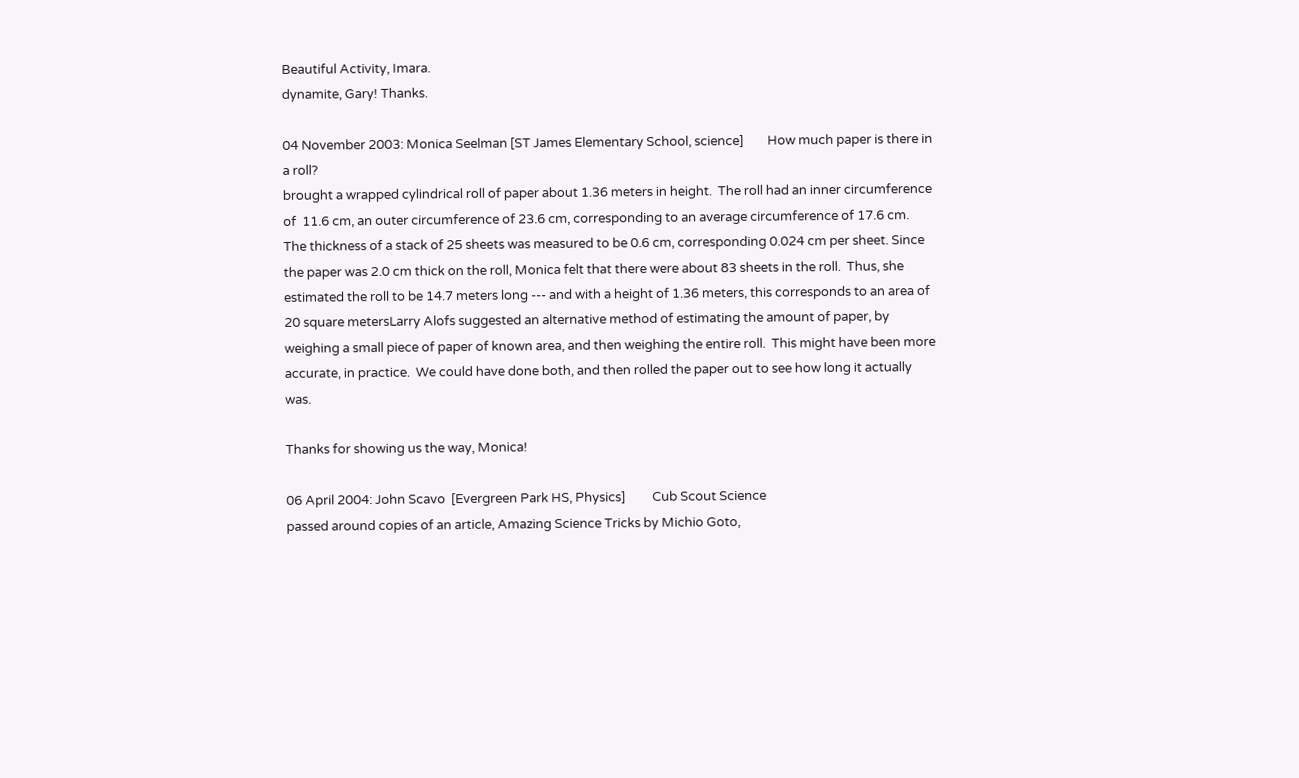Beautiful Activity, Imara.
dynamite, Gary! Thanks.

04 November 2003: Monica Seelman [ST James Elementary School, science]        How much paper is there in a roll?
brought a wrapped cylindrical roll of paper about 1.36 meters in height.  The roll had an inner circumference of  11.6 cm, an outer circumference of 23.6 cm, corresponding to an average circumference of 17.6 cm.  The thickness of a stack of 25 sheets was measured to be 0.6 cm, corresponding 0.024 cm per sheet. Since the paper was 2.0 cm thick on the roll, Monica felt that there were about 83 sheets in the roll.  Thus, she estimated the roll to be 14.7 meters long --- and with a height of 1.36 meters, this corresponds to an area of 20 square metersLarry Alofs suggested an alternative method of estimating the amount of paper, by weighing a small piece of paper of known area, and then weighing the entire roll.  This might have been more accurate, in practice.  We could have done both, and then rolled the paper out to see how long it actually was.

Thanks for showing us the way, Monica!

06 April 2004: John Scavo  [Evergreen Park HS, Physics]         Cub Scout Science
passed around copies of an article, Amazing Science Tricks by Michio Goto,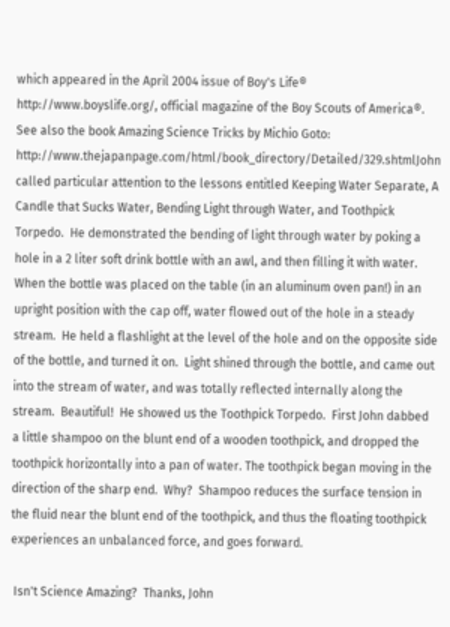which appeared in the April 2004 issue of Boy's Life® http://www.boyslife.org/, official magazine of the Boy Scouts of America®.  See also the book Amazing Science Tricks by Michio Goto: http://www.thejapanpage.com/html/book_directory/Detailed/329.shtmlJohn called particular attention to the lessons entitled Keeping Water Separate, A Candle that Sucks Water, Bending Light through Water, and Toothpick Torpedo.  He demonstrated the bending of light through water by poking a hole in a 2 liter soft drink bottle with an awl, and then filling it with water.  When the bottle was placed on the table (in an aluminum oven pan!) in an upright position with the cap off, water flowed out of the hole in a steady stream.  He held a flashlight at the level of the hole and on the opposite side of the bottle, and turned it on.  Light shined through the bottle, and came out into the stream of water, and was totally reflected internally along the stream.  Beautiful!  He showed us the Toothpick Torpedo.  First John dabbed a little shampoo on the blunt end of a wooden toothpick, and dropped the toothpick horizontally into a pan of water. The toothpick began moving in the direction of the sharp end.  Why?  Shampoo reduces the surface tension in the fluid near the blunt end of the toothpick, and thus the floating toothpick experiences an unbalanced force, and goes forward.

 Isn't Science Amazing?  Thanks, John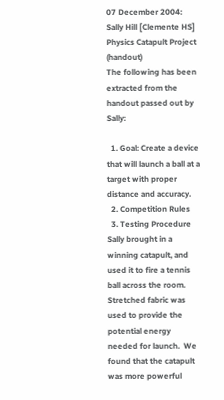07 December 2004: Sally Hill [Clemente HS]           Physics Catapult Project  (handout)
The following has been extracted from the handout passed out by Sally:

  1. Goal: Create a device that will launch a ball at a target with proper distance and accuracy.
  2. Competition Rules
  3. Testing Procedure
Sally brought in a winning catapult, and used it to fire a tennis ball across the room.  Stretched fabric was used to provide the potential energy needed for launch.  We found that the catapult was more powerful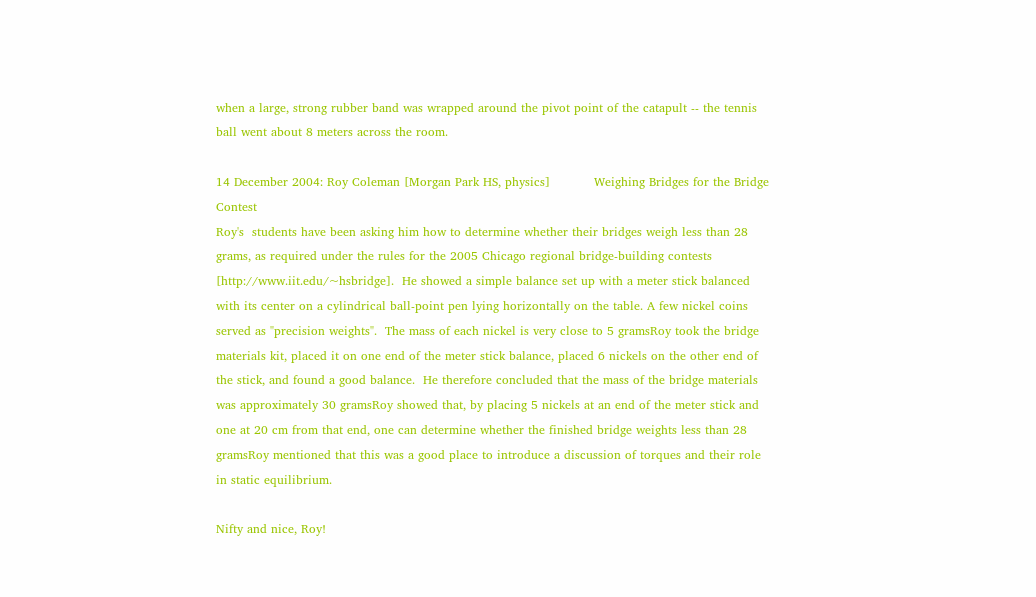when a large, strong rubber band was wrapped around the pivot point of the catapult -- the tennis ball went about 8 meters across the room.

14 December 2004: Roy Coleman [Morgan Park HS, physics]           Weighing Bridges for the Bridge Contest
Roy's  students have been asking him how to determine whether their bridges weigh less than 28 grams, as required under the rules for the 2005 Chicago regional bridge-building contests [http://www.iit.edu/~hsbridge].  He showed a simple balance set up with a meter stick balanced with its center on a cylindrical ball-point pen lying horizontally on the table. A few nickel coins served as "precision weights".  The mass of each nickel is very close to 5 gramsRoy took the bridge materials kit, placed it on one end of the meter stick balance, placed 6 nickels on the other end of the stick, and found a good balance.  He therefore concluded that the mass of the bridge materials was approximately 30 gramsRoy showed that, by placing 5 nickels at an end of the meter stick and one at 20 cm from that end, one can determine whether the finished bridge weights less than 28 gramsRoy mentioned that this was a good place to introduce a discussion of torques and their role in static equilibrium.

Nifty and nice, Roy!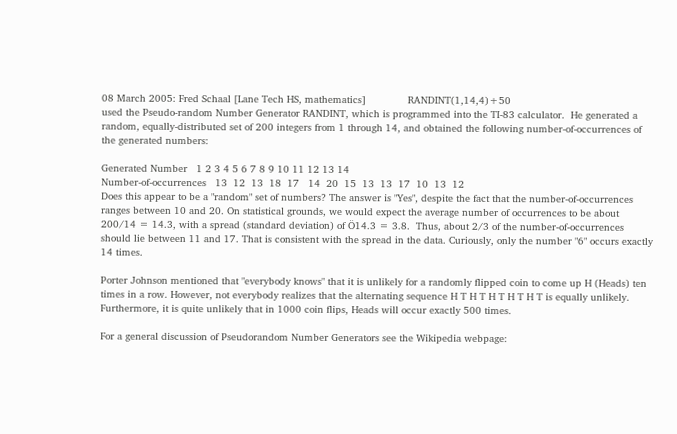08 March 2005: Fred Schaal [Lane Tech HS, mathematics]              RANDINT(1,14,4)+50
used the Pseudo-random Number Generator RANDINT, which is programmed into the TI-83 calculator.  He generated a random, equally-distributed set of 200 integers from 1 through 14, and obtained the following number-of-occurrences of the generated numbers:

Generated Number   1 2 3 4 5 6 7 8 9 10 11 12 13 14
Number-of-occurrences   13  12  13  18  17   14  20  15  13  13  17  10  13  12
Does this appear to be a "random" set of numbers? The answer is "Yes", despite the fact that the number-of-occurrences ranges between 10 and 20. On statistical grounds, we would expect the average number of occurrences to be about 200/14 = 14.3, with a spread (standard deviation) of Ö14.3 = 3.8.  Thus, about 2/3 of the number-of-occurrences should lie between 11 and 17. That is consistent with the spread in the data. Curiously, only the number "6" occurs exactly 14 times.

Porter Johnson mentioned that "everybody knows" that it is unlikely for a randomly flipped coin to come up H (Heads) ten times in a row. However, not everybody realizes that the alternating sequence H T H T H T H T H T is equally unlikely. Furthermore, it is quite unlikely that in 1000 coin flips, Heads will occur exactly 500 times.

For a general discussion of Pseudorandom Number Generators see the Wikipedia webpage: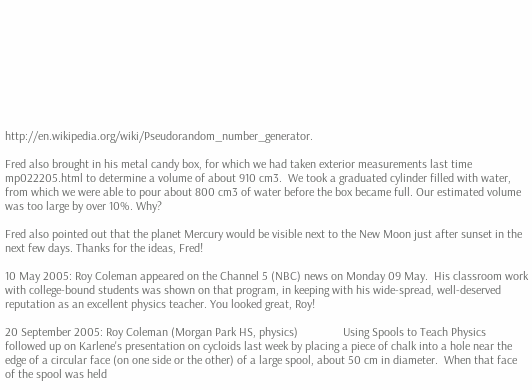http://en.wikipedia.org/wiki/Pseudorandom_number_generator.

Fred also brought in his metal candy box, for which we had taken exterior measurements last time mp022205.html to determine a volume of about 910 cm3.  We took a graduated cylinder filled with water, from which we were able to pour about 800 cm3 of water before the box became full. Our estimated volume was too large by over 10%. Why?

Fred also pointed out that the planet Mercury would be visible next to the New Moon just after sunset in the next few days. Thanks for the ideas, Fred!

10 May 2005: Roy Coleman appeared on the Channel 5 (NBC) news on Monday 09 May.  His classroom work with college-bound students was shown on that program, in keeping with his wide-spread, well-deserved reputation as an excellent physics teacher. You looked great, Roy!

20 September 2005: Roy Coleman (Morgan Park HS, physics)               Using Spools to Teach Physics
followed up on Karlene's presentation on cycloids last week by placing a piece of chalk into a hole near the edge of a circular face (on one side or the other) of a large spool, about 50 cm in diameter.  When that face of the spool was held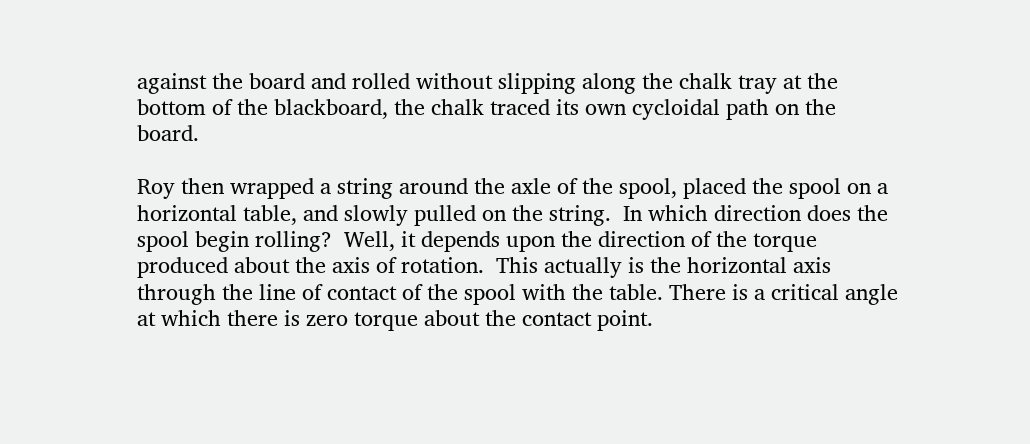against the board and rolled without slipping along the chalk tray at the bottom of the blackboard, the chalk traced its own cycloidal path on the board.

Roy then wrapped a string around the axle of the spool, placed the spool on a horizontal table, and slowly pulled on the string.  In which direction does the spool begin rolling?  Well, it depends upon the direction of the torque produced about the axis of rotation.  This actually is the horizontal axis through the line of contact of the spool with the table. There is a critical angle at which there is zero torque about the contact point.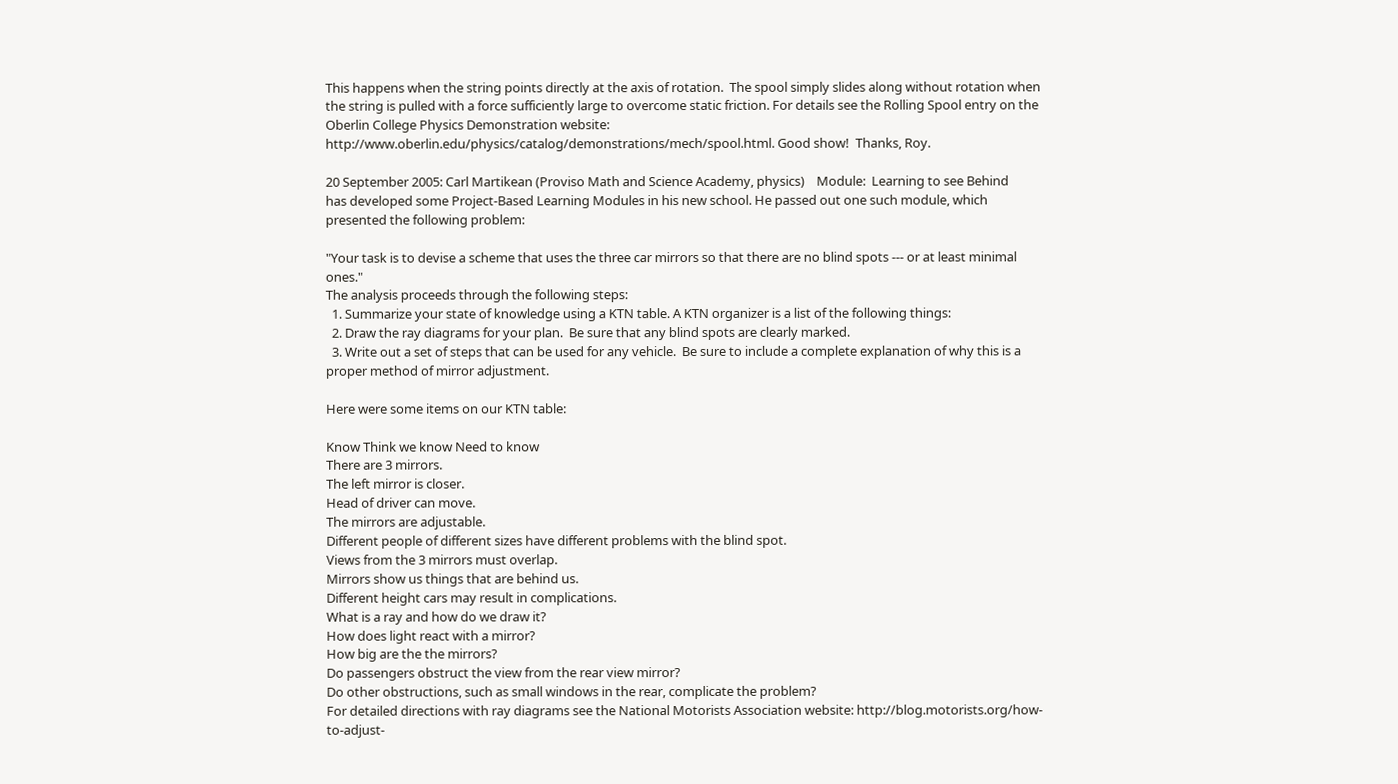This happens when the string points directly at the axis of rotation.  The spool simply slides along without rotation when the string is pulled with a force sufficiently large to overcome static friction. For details see the Rolling Spool entry on the Oberlin College Physics Demonstration website:  http://www.oberlin.edu/physics/catalog/demonstrations/mech/spool.html. Good show!  Thanks, Roy.

20 September 2005: Carl Martikean (Proviso Math and Science Academy, physics)    Module:  Learning to see Behind
has developed some Project-Based Learning Modules in his new school. He passed out one such module, which presented the following problem:

"Your task is to devise a scheme that uses the three car mirrors so that there are no blind spots --- or at least minimal ones."
The analysis proceeds through the following steps:
  1. Summarize your state of knowledge using a KTN table. A KTN organizer is a list of the following things:
  2. Draw the ray diagrams for your plan.  Be sure that any blind spots are clearly marked.
  3. Write out a set of steps that can be used for any vehicle.  Be sure to include a complete explanation of why this is a proper method of mirror adjustment.

Here were some items on our KTN table:

Know Think we know Need to know
There are 3 mirrors.
The left mirror is closer.
Head of driver can move.
The mirrors are adjustable.
Different people of different sizes have different problems with the blind spot.
Views from the 3 mirrors must overlap.
Mirrors show us things that are behind us.
Different height cars may result in complications.
What is a ray and how do we draw it?
How does light react with a mirror?
How big are the the mirrors?
Do passengers obstruct the view from the rear view mirror?
Do other obstructions, such as small windows in the rear, complicate the problem?
For detailed directions with ray diagrams see the National Motorists Association website: http://blog.motorists.org/how-to-adjust-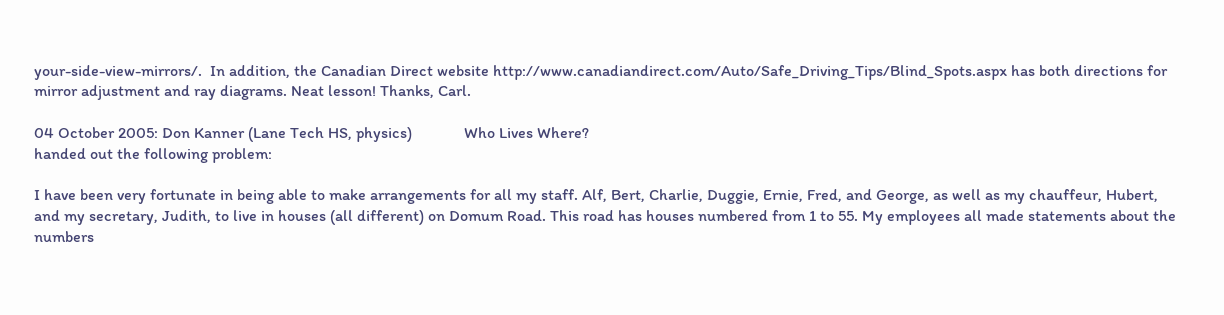your-side-view-mirrors/.  In addition, the Canadian Direct website http://www.canadiandirect.com/Auto/Safe_Driving_Tips/Blind_Spots.aspx has both directions for mirror adjustment and ray diagrams. Neat lesson! Thanks, Carl.

04 October 2005: Don Kanner (Lane Tech HS, physics)             Who Lives Where?
handed out the following problem:

I have been very fortunate in being able to make arrangements for all my staff. Alf, Bert, Charlie, Duggie, Ernie, Fred, and George, as well as my chauffeur, Hubert, and my secretary, Judith, to live in houses (all different) on Domum Road. This road has houses numbered from 1 to 55. My employees all made statements about the numbers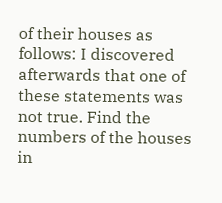of their houses as follows: I discovered afterwards that one of these statements was not true. Find the numbers of the houses in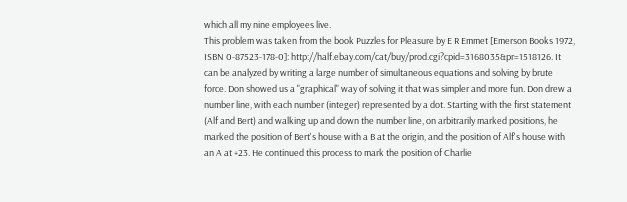which all my nine employees live.
This problem was taken from the book Puzzles for Pleasure by E R Emmet [Emerson Books 1972, ISBN 0-87523-178-0]: http://half.ebay.com/cat/buy/prod.cgi?cpid=3168035&pr=1518126. It can be analyzed by writing a large number of simultaneous equations and solving by brute force. Don showed us a "graphical" way of solving it that was simpler and more fun. Don drew a number line, with each number (integer) represented by a dot. Starting with the first statement (Alf and Bert) and walking up and down the number line, on arbitrarily marked positions, he marked the position of Bert's house with a B at the origin, and the position of Alf's house with an A at +23. He continued this process to mark the position of Charlie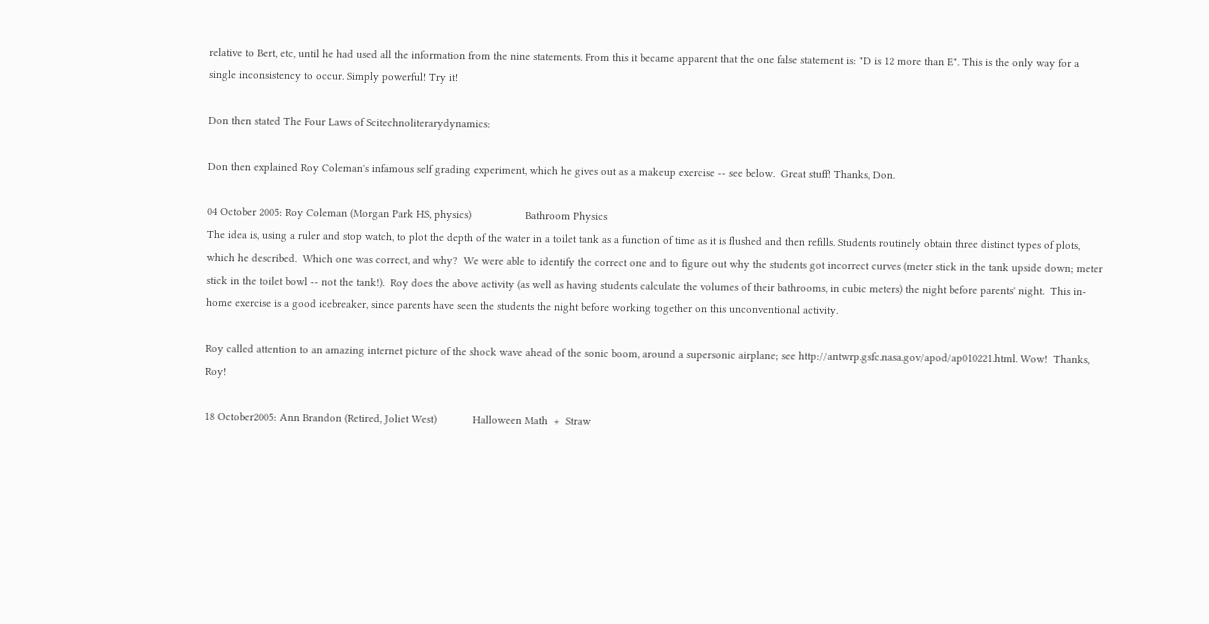relative to Bert, etc, until he had used all the information from the nine statements. From this it became apparent that the one false statement is: "D is 12 more than E". This is the only way for a single inconsistency to occur. Simply powerful! Try it!

Don then stated The Four Laws of Scitechnoliterarydynamics:

Don then explained Roy Coleman's infamous self grading experiment, which he gives out as a makeup exercise -- see below.  Great stuff! Thanks, Don.

04 October 2005: Roy Coleman (Morgan Park HS, physics)                  Bathroom Physics
The idea is, using a ruler and stop watch, to plot the depth of the water in a toilet tank as a function of time as it is flushed and then refills. Students routinely obtain three distinct types of plots, which he described.  Which one was correct, and why?  We were able to identify the correct one and to figure out why the students got incorrect curves (meter stick in the tank upside down; meter stick in the toilet bowl -- not the tank!).  Roy does the above activity (as well as having students calculate the volumes of their bathrooms, in cubic meters) the night before parents' night.  This in-home exercise is a good icebreaker, since parents have seen the students the night before working together on this unconventional activity.

Roy called attention to an amazing internet picture of the shock wave ahead of the sonic boom, around a supersonic airplane; see http://antwrp.gsfc.nasa.gov/apod/ap010221.html. Wow!  Thanks, Roy!

18 October2005: Ann Brandon (Retired, Joliet West)            Halloween Math  +  Straw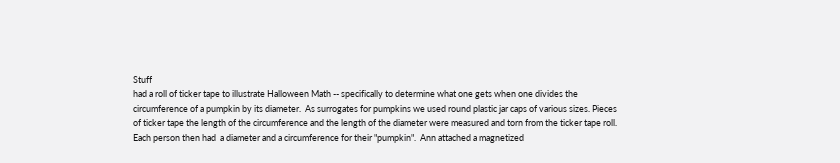Stuff
had a roll of ticker tape to illustrate Halloween Math -- specifically to determine what one gets when one divides the circumference of a pumpkin by its diameter.  As surrogates for pumpkins we used round plastic jar caps of various sizes. Pieces of ticker tape the length of the circumference and the length of the diameter were measured and torn from the ticker tape roll. Each person then had  a diameter and a circumference for their "pumpkin".  Ann attached a magnetized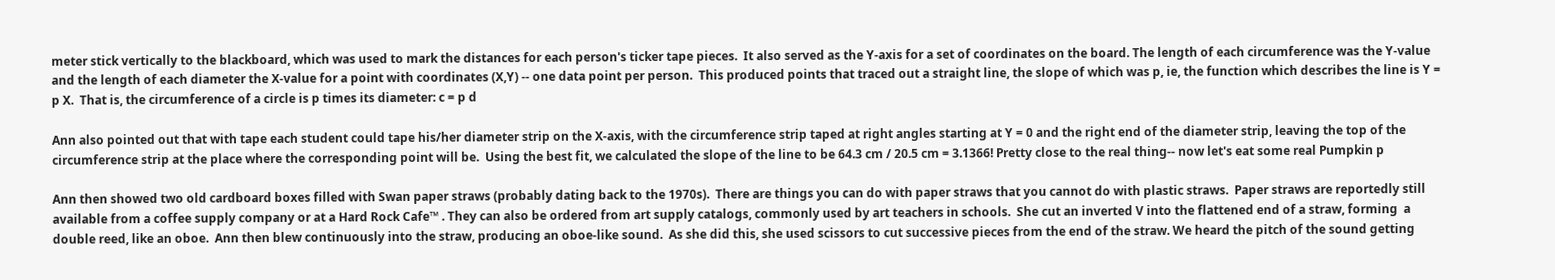meter stick vertically to the blackboard, which was used to mark the distances for each person's ticker tape pieces.  It also served as the Y-axis for a set of coordinates on the board. The length of each circumference was the Y-value and the length of each diameter the X-value for a point with coordinates (X,Y) -- one data point per person.  This produced points that traced out a straight line, the slope of which was p, ie, the function which describes the line is Y = p X.  That is, the circumference of a circle is p times its diameter: c = p d

Ann also pointed out that with tape each student could tape his/her diameter strip on the X-axis, with the circumference strip taped at right angles starting at Y = 0 and the right end of the diameter strip, leaving the top of the circumference strip at the place where the corresponding point will be.  Using the best fit, we calculated the slope of the line to be 64.3 cm / 20.5 cm = 3.1366! Pretty close to the real thing-- now let's eat some real Pumpkin p

Ann then showed two old cardboard boxes filled with Swan paper straws (probably dating back to the 1970s).  There are things you can do with paper straws that you cannot do with plastic straws.  Paper straws are reportedly still available from a coffee supply company or at a Hard Rock Cafe™ . They can also be ordered from art supply catalogs, commonly used by art teachers in schools.  She cut an inverted V into the flattened end of a straw, forming  a double reed, like an oboe.  Ann then blew continuously into the straw, producing an oboe-like sound.  As she did this, she used scissors to cut successive pieces from the end of the straw. We heard the pitch of the sound getting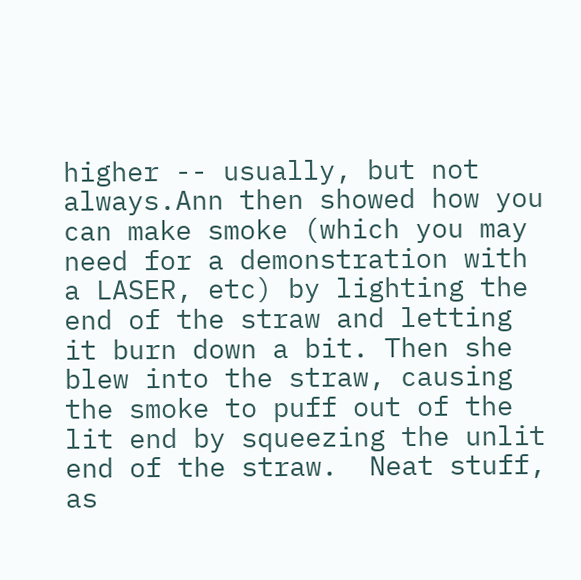higher -- usually, but not always.Ann then showed how you can make smoke (which you may need for a demonstration with a LASER, etc) by lighting the end of the straw and letting it burn down a bit. Then she blew into the straw, causing the smoke to puff out of the lit end by squeezing the unlit end of the straw.  Neat stuff, as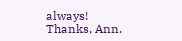always!  Thanks, Ann.